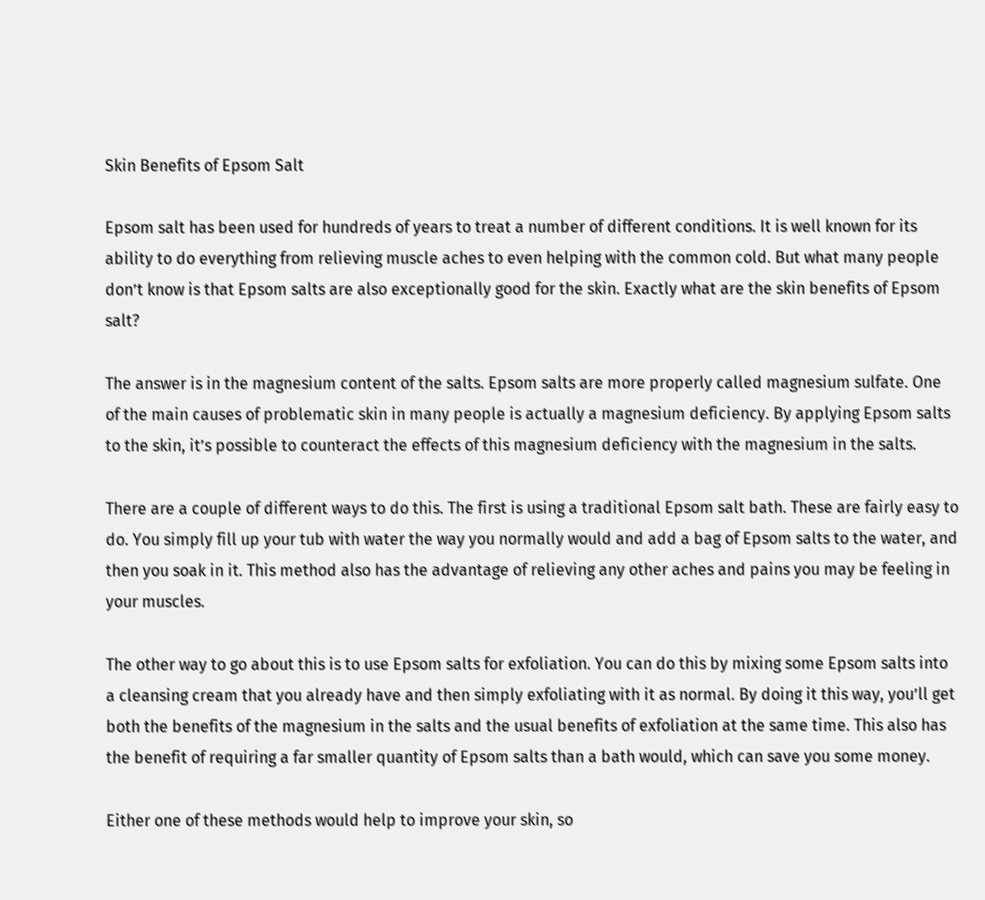Skin Benefits of Epsom Salt

Epsom salt has been used for hundreds of years to treat a number of different conditions. It is well known for its ability to do everything from relieving muscle aches to even helping with the common cold. But what many people don’t know is that Epsom salts are also exceptionally good for the skin. Exactly what are the skin benefits of Epsom salt?

The answer is in the magnesium content of the salts. Epsom salts are more properly called magnesium sulfate. One of the main causes of problematic skin in many people is actually a magnesium deficiency. By applying Epsom salts to the skin, it’s possible to counteract the effects of this magnesium deficiency with the magnesium in the salts.

There are a couple of different ways to do this. The first is using a traditional Epsom salt bath. These are fairly easy to do. You simply fill up your tub with water the way you normally would and add a bag of Epsom salts to the water, and then you soak in it. This method also has the advantage of relieving any other aches and pains you may be feeling in your muscles.

The other way to go about this is to use Epsom salts for exfoliation. You can do this by mixing some Epsom salts into a cleansing cream that you already have and then simply exfoliating with it as normal. By doing it this way, you’ll get both the benefits of the magnesium in the salts and the usual benefits of exfoliation at the same time. This also has the benefit of requiring a far smaller quantity of Epsom salts than a bath would, which can save you some money.

Either one of these methods would help to improve your skin, so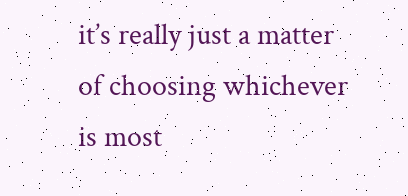it’s really just a matter of choosing whichever is most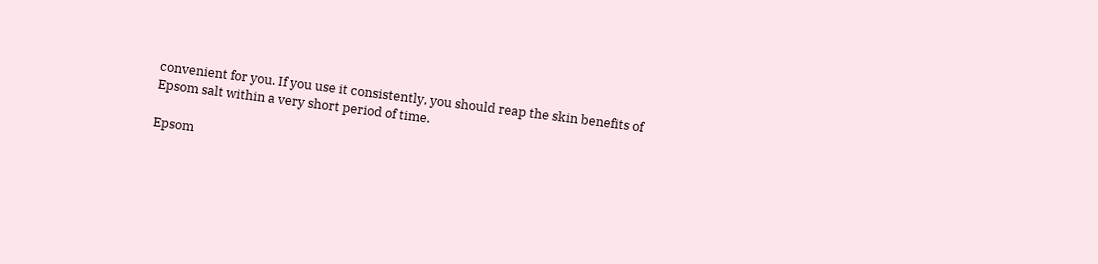convenient for you. If you use it consistently, you should reap the skin benefits of Epsom salt within a very short period of time.

Epsom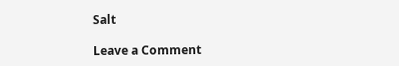Salt

Leave a Comment